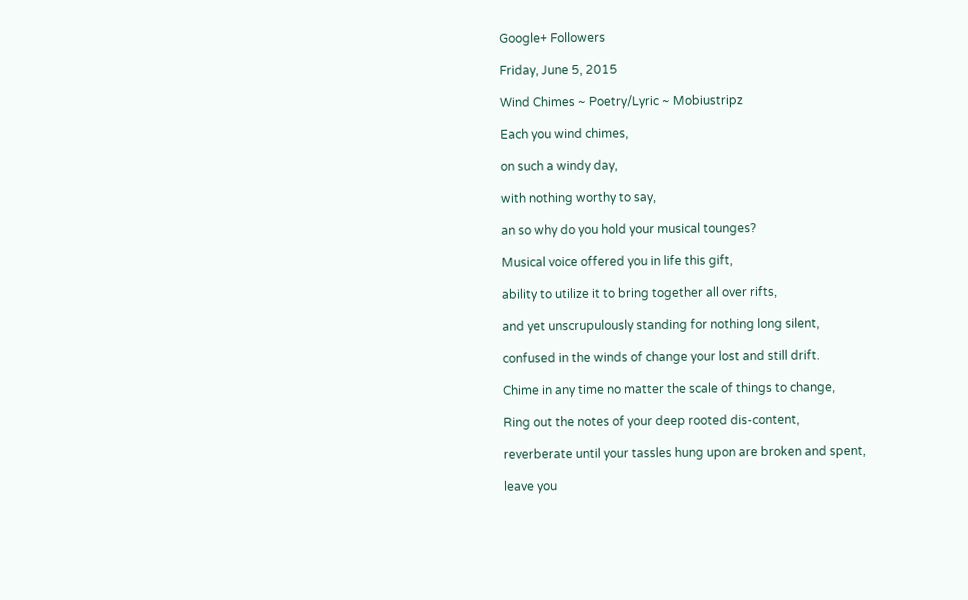Google+ Followers

Friday, June 5, 2015

Wind Chimes ~ Poetry/Lyric ~ Mobiustripz

Each you wind chimes,

on such a windy day,

with nothing worthy to say,

an so why do you hold your musical tounges?

Musical voice offered you in life this gift,

ability to utilize it to bring together all over rifts,

and yet unscrupulously standing for nothing long silent,

confused in the winds of change your lost and still drift.

Chime in any time no matter the scale of things to change,

Ring out the notes of your deep rooted dis-content,

reverberate until your tassles hung upon are broken and spent,

leave you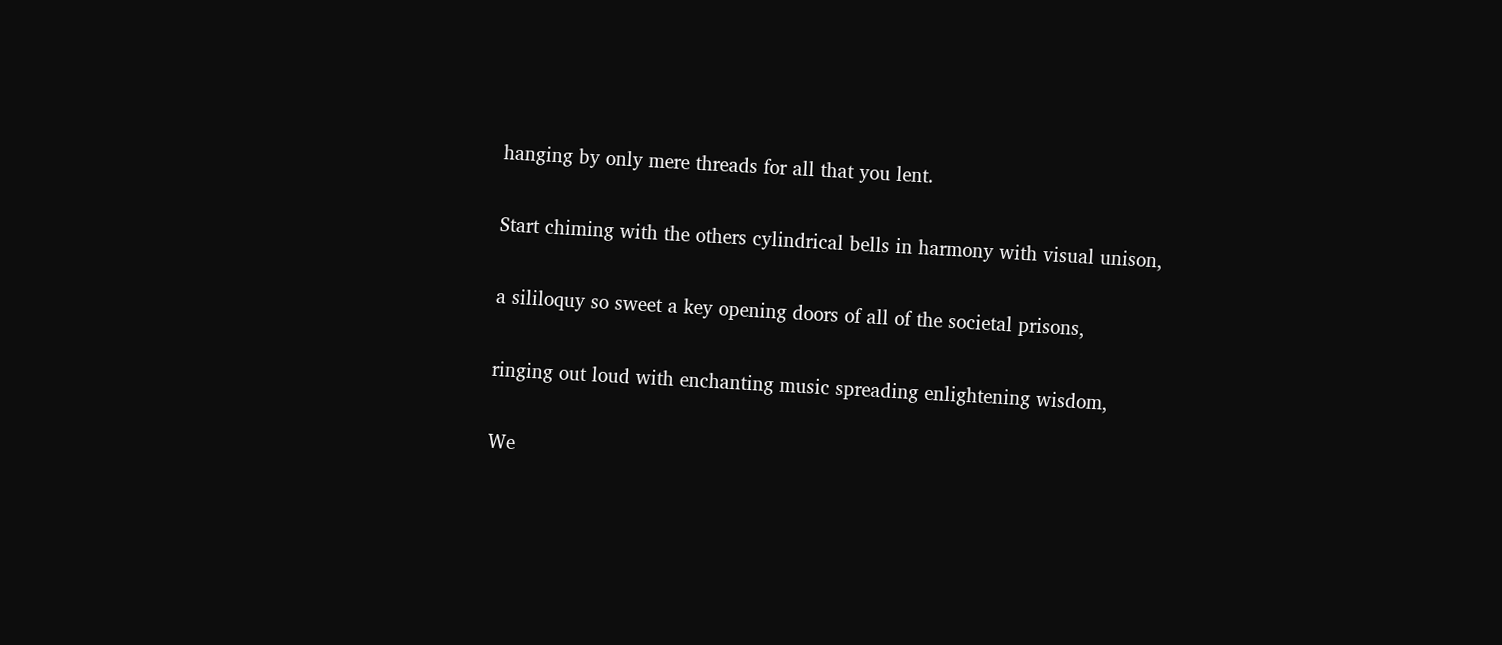hanging by only mere threads for all that you lent.

Start chiming with the others cylindrical bells in harmony with visual unison,

a sililoquy so sweet a key opening doors of all of the societal prisons,

ringing out loud with enchanting music spreading enlightening wisdom,

We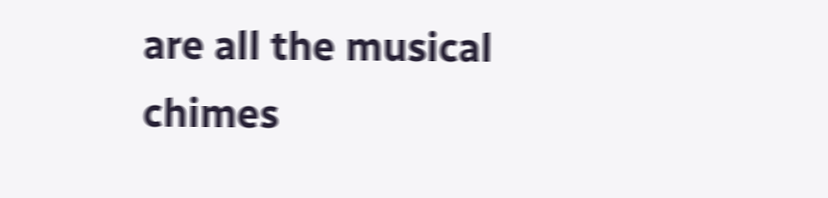are all the musical chimes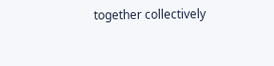together collectively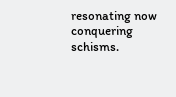resonating now conquering schisms.